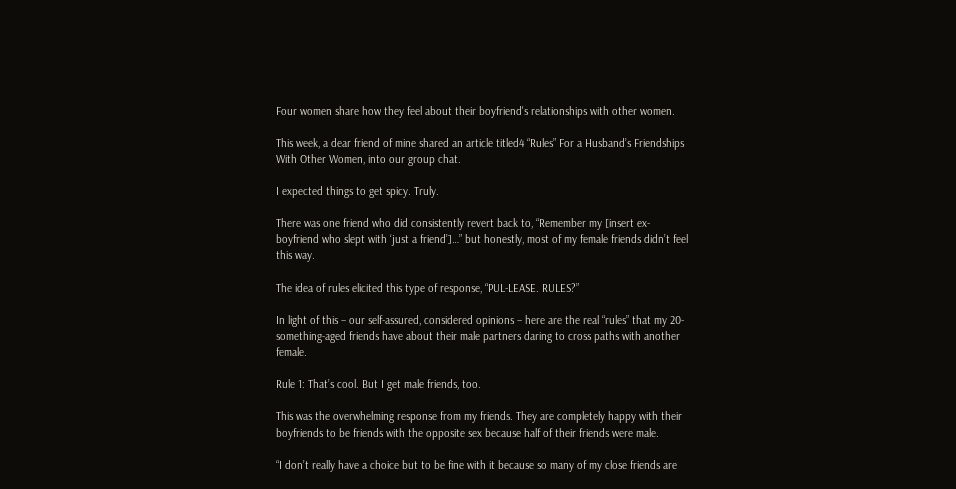Four women share how they feel about their boyfriend's relationships with other women.

This week, a dear friend of mine shared an article titled4 “Rules” For a Husband’s Friendships With Other Women, into our group chat.

I expected things to get spicy. Truly.

There was one friend who did consistently revert back to, “Remember my [insert ex-boyfriend who slept with ‘just a friend’]…” but honestly, most of my female friends didn’t feel this way.

The idea of rules elicited this type of response, “PUL-LEASE. RULES?”

In light of this – our self-assured, considered opinions – here are the real “rules” that my 20-something-aged friends have about their male partners daring to cross paths with another female.

Rule 1: That’s cool. But I get male friends, too.

This was the overwhelming response from my friends. They are completely happy with their boyfriends to be friends with the opposite sex because half of their friends were male.

“I don’t really have a choice but to be fine with it because so many of my close friends are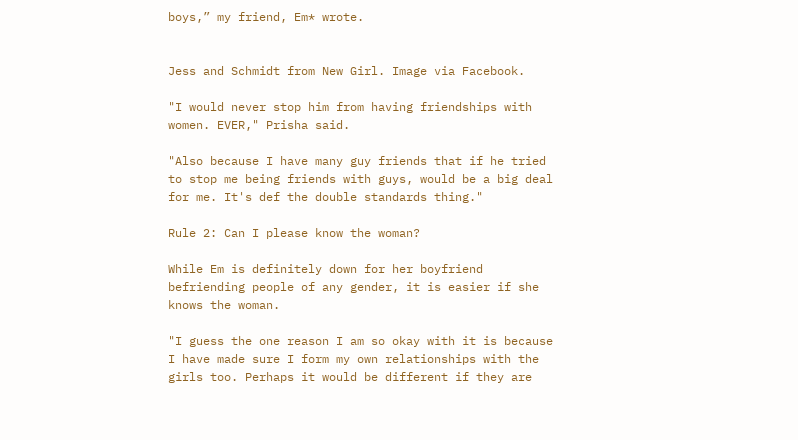boys,” my friend, Em* wrote.


Jess and Schmidt from New Girl. Image via Facebook.

"I would never stop him from having friendships with women. EVER," Prisha said.

"Also because I have many guy friends that if he tried to stop me being friends with guys, would be a big deal for me. It's def the double standards thing."

Rule 2: Can I please know the woman?

While Em is definitely down for her boyfriend befriending people of any gender, it is easier if she knows the woman.

"I guess the one reason I am so okay with it is because I have made sure I form my own relationships with the girls too. Perhaps it would be different if they are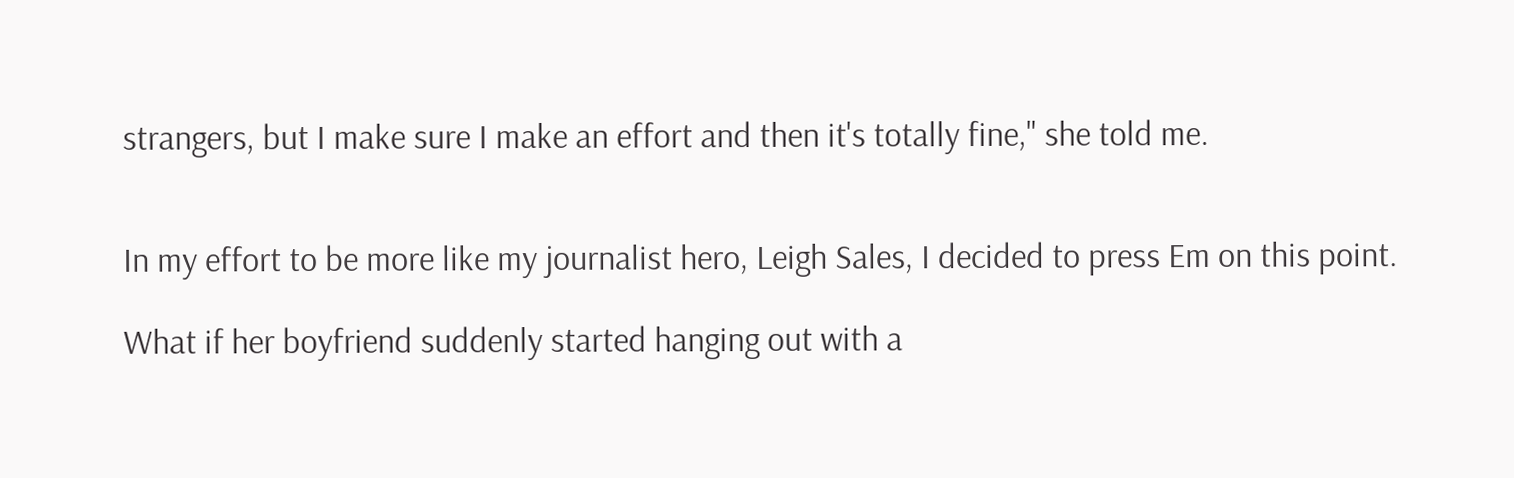strangers, but I make sure I make an effort and then it's totally fine," she told me.


In my effort to be more like my journalist hero, Leigh Sales, I decided to press Em on this point.

What if her boyfriend suddenly started hanging out with a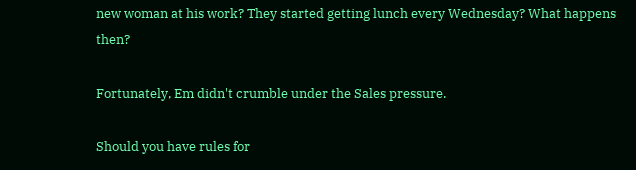new woman at his work? They started getting lunch every Wednesday? What happens then?

Fortunately, Em didn't crumble under the Sales pressure.

Should you have rules for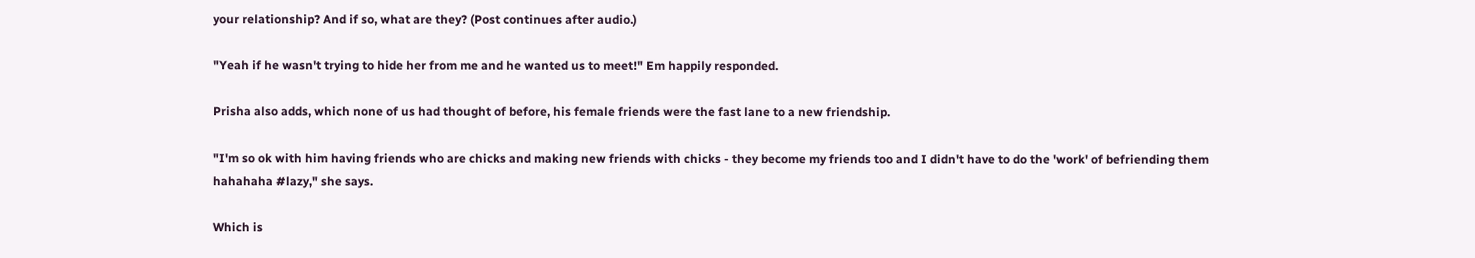your relationship? And if so, what are they? (Post continues after audio.)

"Yeah if he wasn't trying to hide her from me and he wanted us to meet!" Em happily responded.

Prisha also adds, which none of us had thought of before, his female friends were the fast lane to a new friendship.

"I'm so ok with him having friends who are chicks and making new friends with chicks - they become my friends too and I didn't have to do the 'work' of befriending them hahahaha #lazy," she says.

Which is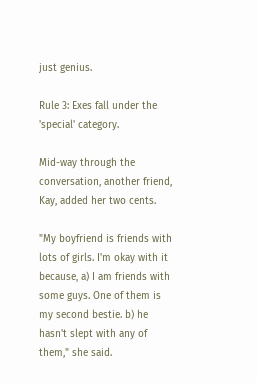just genius.

Rule 3: Exes fall under the 'special' category.

Mid-way through the conversation, another friend, Kay, added her two cents.

"My boyfriend is friends with lots of girls. I'm okay with it because, a) I am friends with some guys. One of them is my second bestie. b) he hasn't slept with any of them," she said.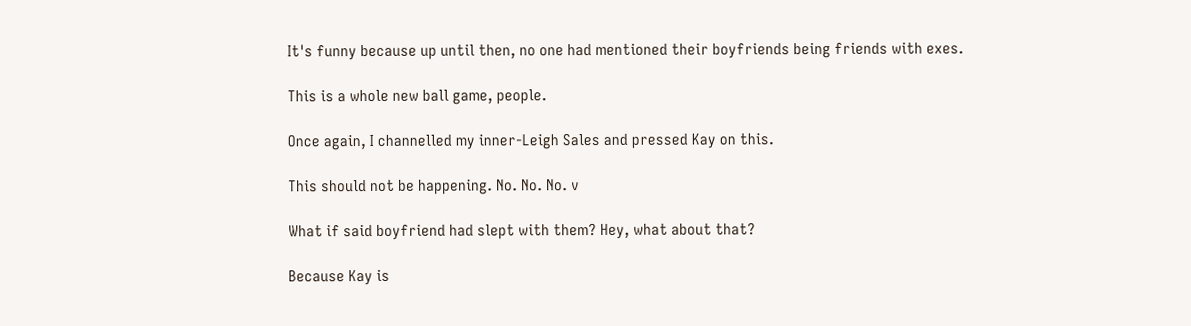It's funny because up until then, no one had mentioned their boyfriends being friends with exes.

This is a whole new ball game, people.

Once again, I channelled my inner-Leigh Sales and pressed Kay on this.

This should not be happening. No. No. No. v

What if said boyfriend had slept with them? Hey, what about that?

Because Kay is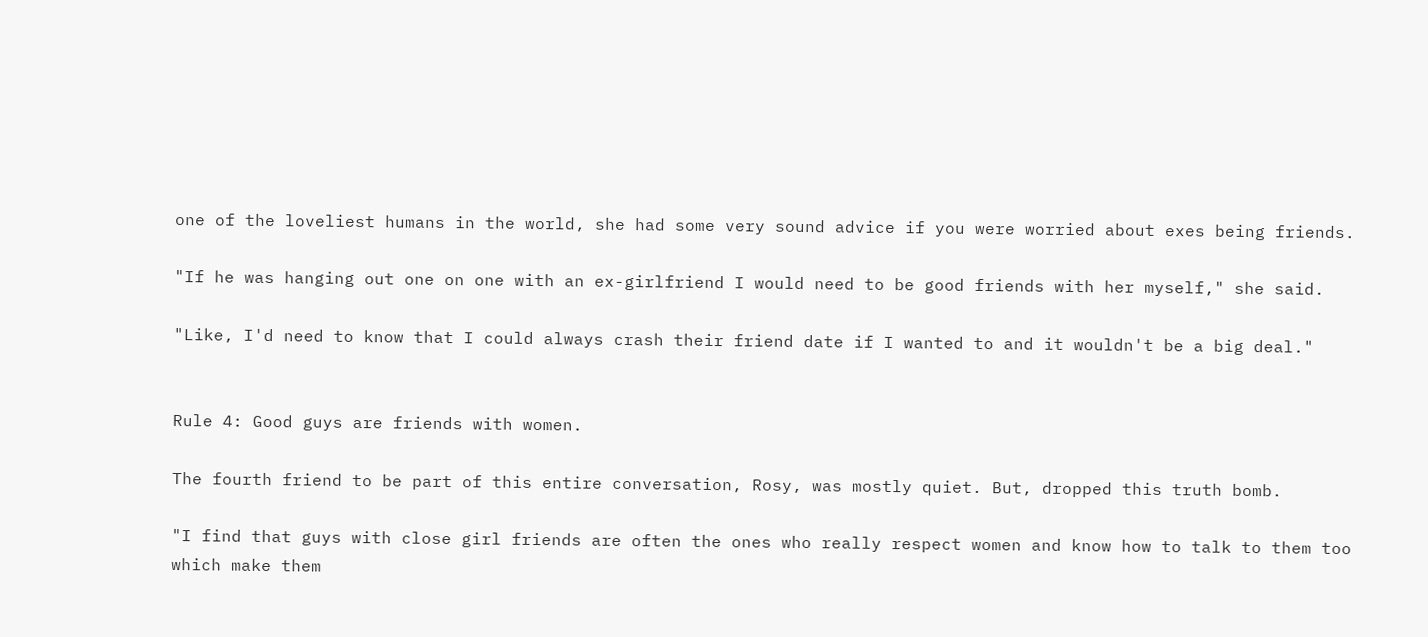one of the loveliest humans in the world, she had some very sound advice if you were worried about exes being friends.

"If he was hanging out one on one with an ex-girlfriend I would need to be good friends with her myself," she said.

"Like, I'd need to know that I could always crash their friend date if I wanted to and it wouldn't be a big deal."


Rule 4: Good guys are friends with women.

The fourth friend to be part of this entire conversation, Rosy, was mostly quiet. But, dropped this truth bomb.

"I find that guys with close girl friends are often the ones who really respect women and know how to talk to them too which make them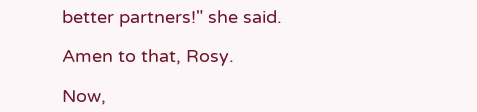better partners!" she said.

Amen to that, Rosy.

Now,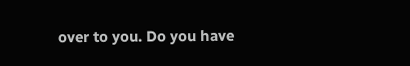over to you. Do you have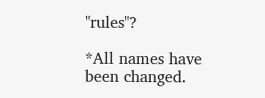"rules"?

*All names have been changed.